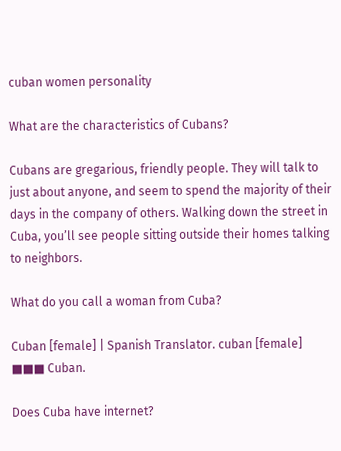cuban women personality

What are the characteristics of Cubans?

Cubans are gregarious, friendly people. They will talk to just about anyone, and seem to spend the majority of their days in the company of others. Walking down the street in Cuba, you’ll see people sitting outside their homes talking to neighbors.

What do you call a woman from Cuba?

Cuban [female] | Spanish Translator. cuban [female] ■■■ Cuban.

Does Cuba have internet?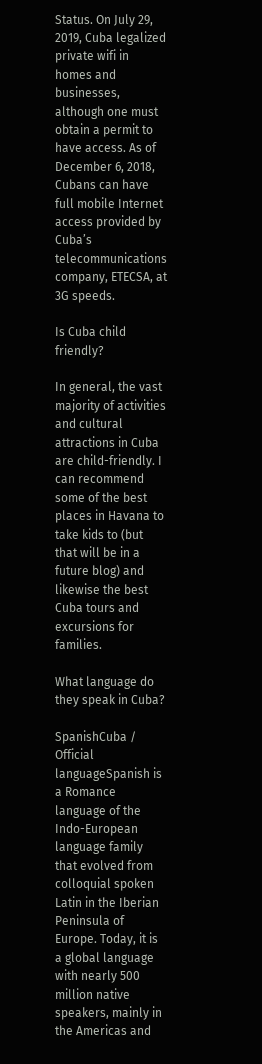Status. On July 29, 2019, Cuba legalized private wifi in homes and businesses, although one must obtain a permit to have access. As of December 6, 2018, Cubans can have full mobile Internet access provided by Cuba’s telecommunications company, ETECSA, at 3G speeds.

Is Cuba child friendly?

In general, the vast majority of activities and cultural attractions in Cuba are child-friendly. I can recommend some of the best places in Havana to take kids to (but that will be in a future blog) and likewise the best Cuba tours and excursions for families.

What language do they speak in Cuba?

SpanishCuba / Official languageSpanish is a Romance language of the Indo-European language family that evolved from colloquial spoken Latin in the Iberian Peninsula of Europe. Today, it is a global language with nearly 500 million native speakers, mainly in the Americas and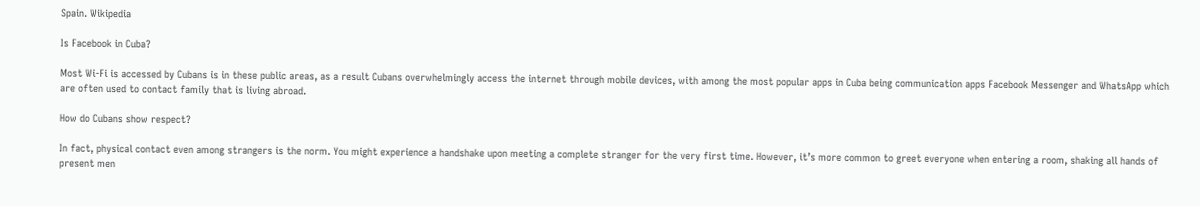Spain. Wikipedia

Is Facebook in Cuba?

Most Wi-Fi is accessed by Cubans is in these public areas, as a result Cubans overwhelmingly access the internet through mobile devices, with among the most popular apps in Cuba being communication apps Facebook Messenger and WhatsApp which are often used to contact family that is living abroad.

How do Cubans show respect?

In fact, physical contact even among strangers is the norm. You might experience a handshake upon meeting a complete stranger for the very first time. However, it’s more common to greet everyone when entering a room, shaking all hands of present men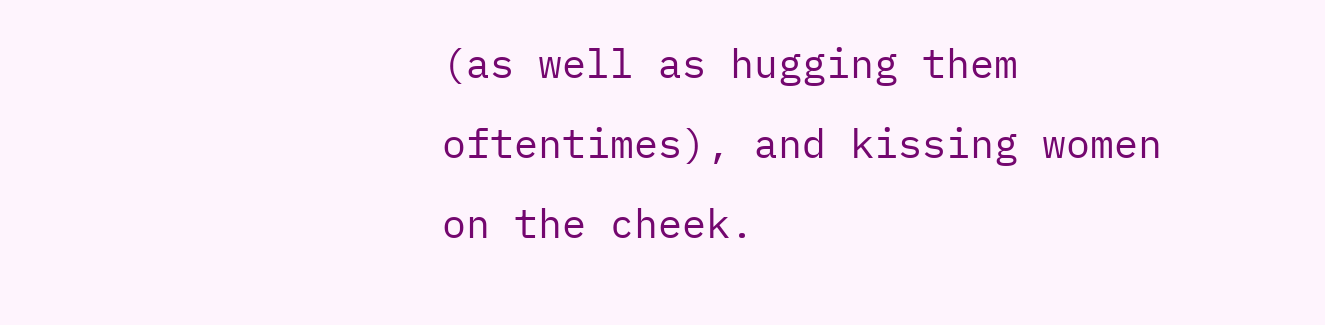(as well as hugging them oftentimes), and kissing women on the cheek.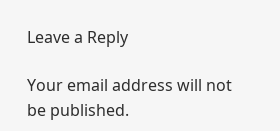Leave a Reply

Your email address will not be published.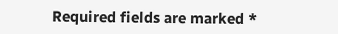Required fields are marked *